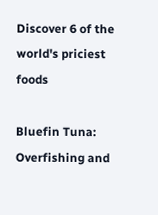Discover 6 of the world's priciest foods

Bluefin Tuna: Overfishing and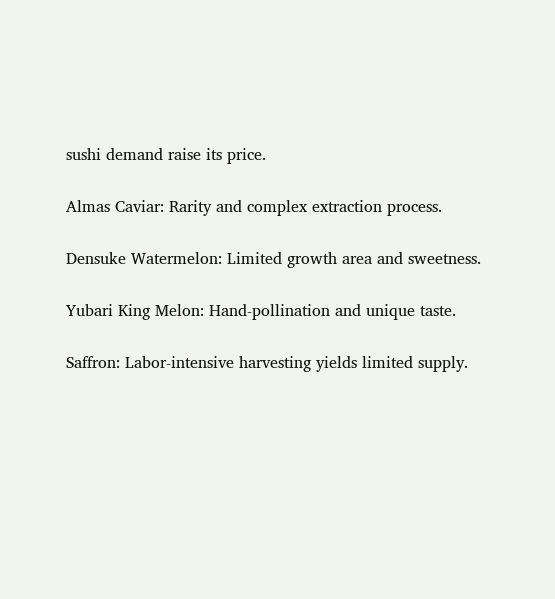sushi demand raise its price.

Almas Caviar: Rarity and complex extraction process.

Densuke Watermelon: Limited growth area and sweetness.

Yubari King Melon: Hand-pollination and unique taste.

Saffron: Labor-intensive harvesting yields limited supply.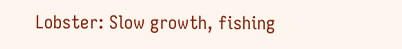Lobster: Slow growth, fishing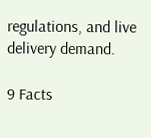regulations, and live delivery demand.

9 Facts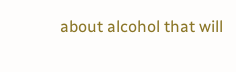about alcohol that will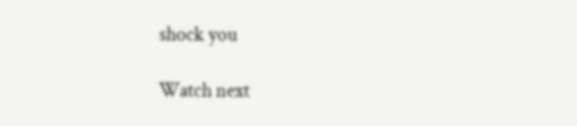shock you

Watch next